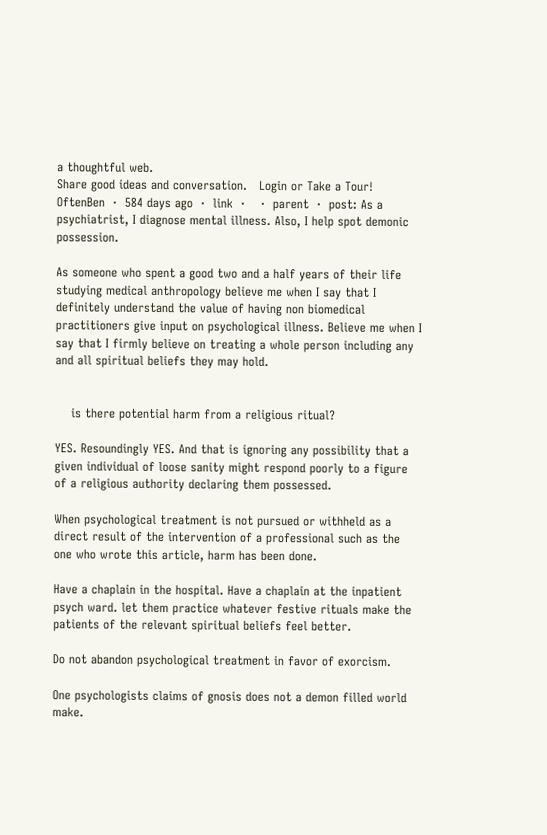a thoughtful web.
Share good ideas and conversation.   Login or Take a Tour!
OftenBen  ·  584 days ago  ·  link  ·    ·  parent  ·  post: As a psychiatrist, I diagnose mental illness. Also, I help spot demonic possession.

As someone who spent a good two and a half years of their life studying medical anthropology believe me when I say that I definitely understand the value of having non biomedical practitioners give input on psychological illness. Believe me when I say that I firmly believe on treating a whole person including any and all spiritual beliefs they may hold.


    is there potential harm from a religious ritual?

YES. Resoundingly YES. And that is ignoring any possibility that a given individual of loose sanity might respond poorly to a figure of a religious authority declaring them possessed.

When psychological treatment is not pursued or withheld as a direct result of the intervention of a professional such as the one who wrote this article, harm has been done.

Have a chaplain in the hospital. Have a chaplain at the inpatient psych ward. let them practice whatever festive rituals make the patients of the relevant spiritual beliefs feel better.

Do not abandon psychological treatment in favor of exorcism.

One psychologists claims of gnosis does not a demon filled world make.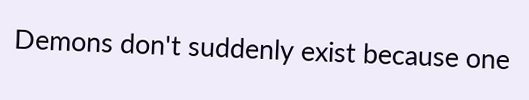Demons don't suddenly exist because one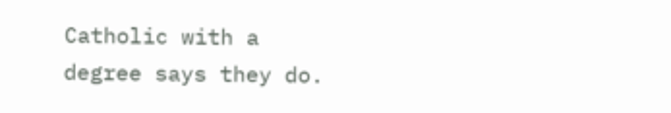Catholic with a degree says they do.